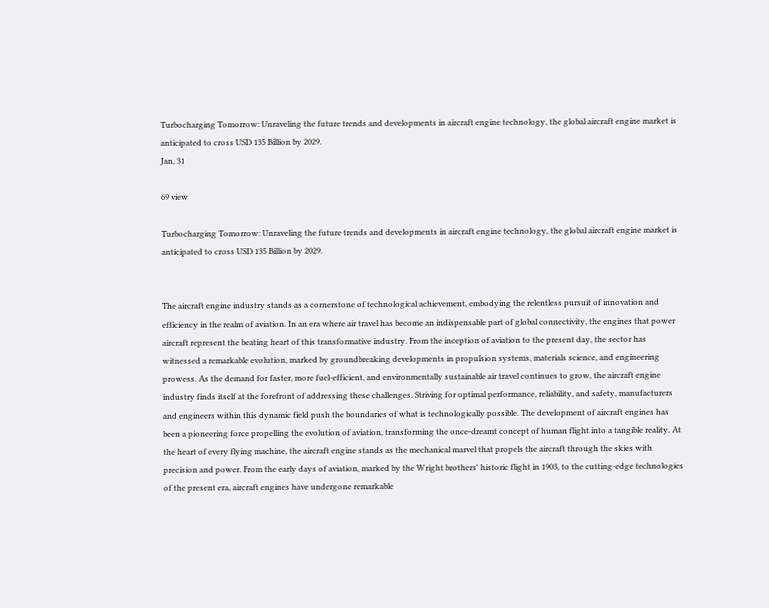Turbocharging Tomorrow: Unraveling the future trends and developments in aircraft engine technology, the global aircraft engine market is anticipated to cross USD 135 Billion by 2029.
Jan, 31

69 view

Turbocharging Tomorrow: Unraveling the future trends and developments in aircraft engine technology, the global aircraft engine market is anticipated to cross USD 135 Billion by 2029.


The aircraft engine industry stands as a cornerstone of technological achievement, embodying the relentless pursuit of innovation and efficiency in the realm of aviation. In an era where air travel has become an indispensable part of global connectivity, the engines that power aircraft represent the beating heart of this transformative industry. From the inception of aviation to the present day, the sector has witnessed a remarkable evolution, marked by groundbreaking developments in propulsion systems, materials science, and engineering prowess. As the demand for faster, more fuel-efficient, and environmentally sustainable air travel continues to grow, the aircraft engine industry finds itself at the forefront of addressing these challenges. Striving for optimal performance, reliability, and safety, manufacturers and engineers within this dynamic field push the boundaries of what is technologically possible. The development of aircraft engines has been a pioneering force propelling the evolution of aviation, transforming the once-dreamt concept of human flight into a tangible reality. At the heart of every flying machine, the aircraft engine stands as the mechanical marvel that propels the aircraft through the skies with precision and power. From the early days of aviation, marked by the Wright brothers' historic flight in 1903, to the cutting-edge technologies of the present era, aircraft engines have undergone remarkable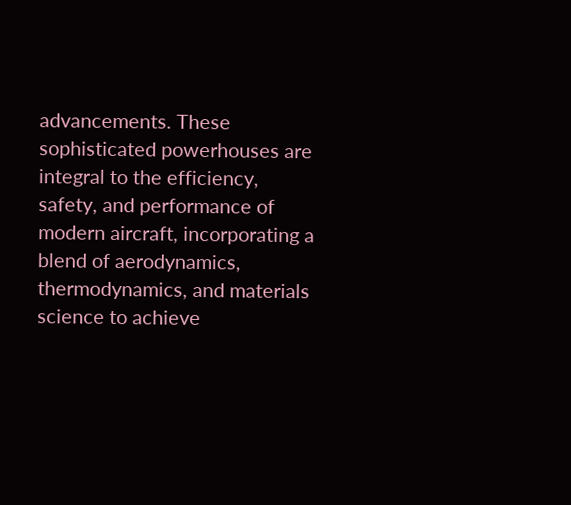advancements. These sophisticated powerhouses are integral to the efficiency, safety, and performance of modern aircraft, incorporating a blend of aerodynamics, thermodynamics, and materials science to achieve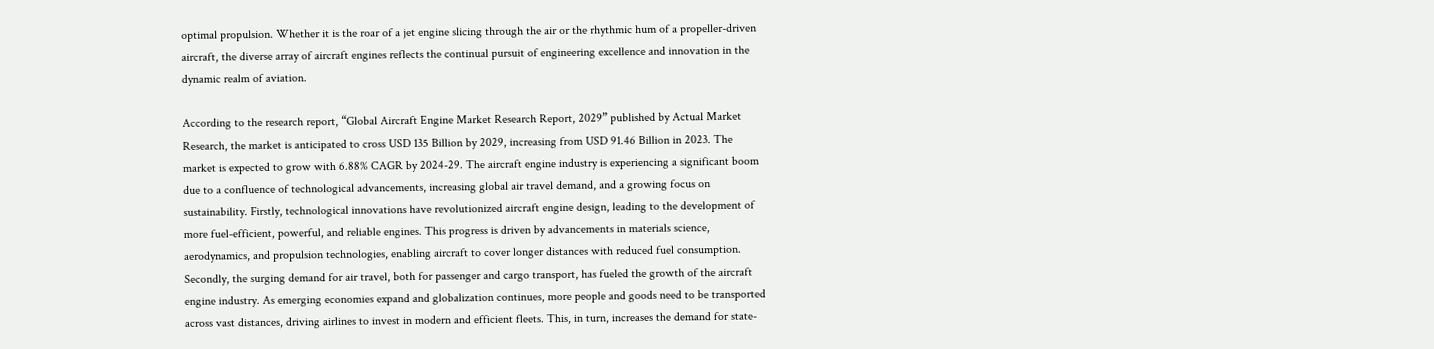optimal propulsion. Whether it is the roar of a jet engine slicing through the air or the rhythmic hum of a propeller-driven aircraft, the diverse array of aircraft engines reflects the continual pursuit of engineering excellence and innovation in the dynamic realm of aviation.

According to the research report, “Global Aircraft Engine Market Research Report, 2029” published by Actual Market Research, the market is anticipated to cross USD 135 Billion by 2029, increasing from USD 91.46 Billion in 2023. The market is expected to grow with 6.88% CAGR by 2024-29. The aircraft engine industry is experiencing a significant boom due to a confluence of technological advancements, increasing global air travel demand, and a growing focus on sustainability. Firstly, technological innovations have revolutionized aircraft engine design, leading to the development of more fuel-efficient, powerful, and reliable engines. This progress is driven by advancements in materials science, aerodynamics, and propulsion technologies, enabling aircraft to cover longer distances with reduced fuel consumption. Secondly, the surging demand for air travel, both for passenger and cargo transport, has fueled the growth of the aircraft engine industry. As emerging economies expand and globalization continues, more people and goods need to be transported across vast distances, driving airlines to invest in modern and efficient fleets. This, in turn, increases the demand for state-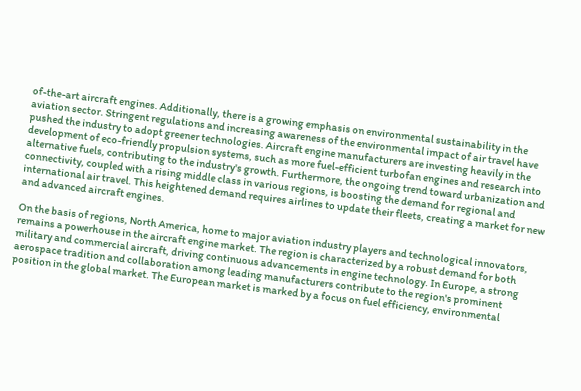of-the-art aircraft engines. Additionally, there is a growing emphasis on environmental sustainability in the aviation sector. Stringent regulations and increasing awareness of the environmental impact of air travel have pushed the industry to adopt greener technologies. Aircraft engine manufacturers are investing heavily in the development of eco-friendly propulsion systems, such as more fuel-efficient turbofan engines and research into alternative fuels, contributing to the industry's growth. Furthermore, the ongoing trend toward urbanization and connectivity, coupled with a rising middle class in various regions, is boosting the demand for regional and international air travel. This heightened demand requires airlines to update their fleets, creating a market for new and advanced aircraft engines.

On the basis of regions, North America, home to major aviation industry players and technological innovators, remains a powerhouse in the aircraft engine market. The region is characterized by a robust demand for both military and commercial aircraft, driving continuous advancements in engine technology. In Europe, a strong aerospace tradition and collaboration among leading manufacturers contribute to the region's prominent position in the global market. The European market is marked by a focus on fuel efficiency, environmental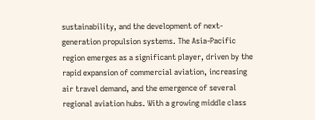sustainability, and the development of next-generation propulsion systems. The Asia-Pacific region emerges as a significant player, driven by the rapid expansion of commercial aviation, increasing air travel demand, and the emergence of several regional aviation hubs. With a growing middle class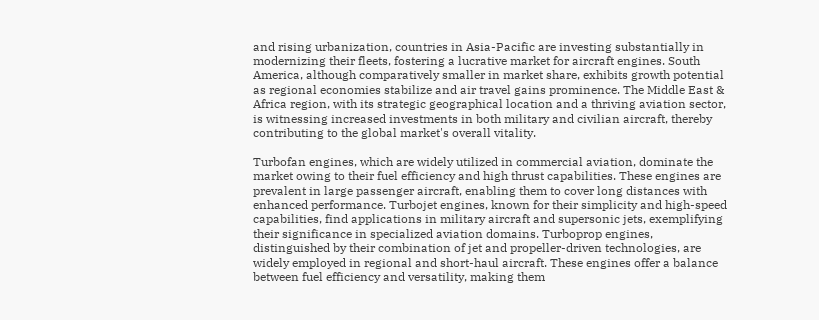and rising urbanization, countries in Asia-Pacific are investing substantially in modernizing their fleets, fostering a lucrative market for aircraft engines. South America, although comparatively smaller in market share, exhibits growth potential as regional economies stabilize and air travel gains prominence. The Middle East & Africa region, with its strategic geographical location and a thriving aviation sector, is witnessing increased investments in both military and civilian aircraft, thereby contributing to the global market's overall vitality.

Turbofan engines, which are widely utilized in commercial aviation, dominate the market owing to their fuel efficiency and high thrust capabilities. These engines are prevalent in large passenger aircraft, enabling them to cover long distances with enhanced performance. Turbojet engines, known for their simplicity and high-speed capabilities, find applications in military aircraft and supersonic jets, exemplifying their significance in specialized aviation domains. Turboprop engines, distinguished by their combination of jet and propeller-driven technologies, are widely employed in regional and short-haul aircraft. These engines offer a balance between fuel efficiency and versatility, making them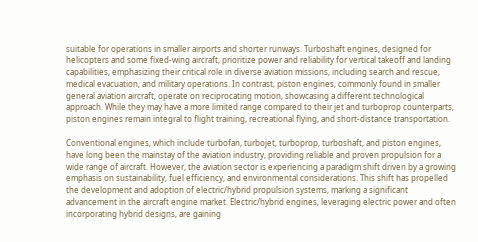suitable for operations in smaller airports and shorter runways. Turboshaft engines, designed for helicopters and some fixed-wing aircraft, prioritize power and reliability for vertical takeoff and landing capabilities, emphasizing their critical role in diverse aviation missions, including search and rescue, medical evacuation, and military operations. In contrast, piston engines, commonly found in smaller general aviation aircraft, operate on reciprocating motion, showcasing a different technological approach. While they may have a more limited range compared to their jet and turboprop counterparts, piston engines remain integral to flight training, recreational flying, and short-distance transportation.

Conventional engines, which include turbofan, turbojet, turboprop, turboshaft, and piston engines, have long been the mainstay of the aviation industry, providing reliable and proven propulsion for a wide range of aircraft. However, the aviation sector is experiencing a paradigm shift driven by a growing emphasis on sustainability, fuel efficiency, and environmental considerations. This shift has propelled the development and adoption of electric/hybrid propulsion systems, marking a significant advancement in the aircraft engine market. Electric/hybrid engines, leveraging electric power and often incorporating hybrid designs, are gaining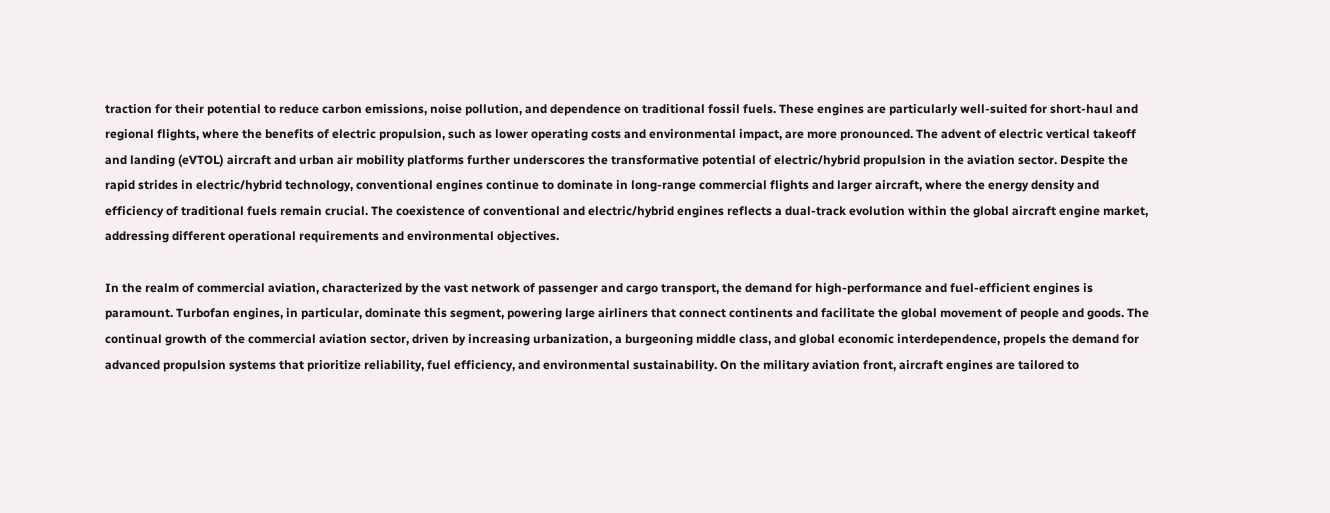traction for their potential to reduce carbon emissions, noise pollution, and dependence on traditional fossil fuels. These engines are particularly well-suited for short-haul and regional flights, where the benefits of electric propulsion, such as lower operating costs and environmental impact, are more pronounced. The advent of electric vertical takeoff and landing (eVTOL) aircraft and urban air mobility platforms further underscores the transformative potential of electric/hybrid propulsion in the aviation sector. Despite the rapid strides in electric/hybrid technology, conventional engines continue to dominate in long-range commercial flights and larger aircraft, where the energy density and efficiency of traditional fuels remain crucial. The coexistence of conventional and electric/hybrid engines reflects a dual-track evolution within the global aircraft engine market, addressing different operational requirements and environmental objectives.

In the realm of commercial aviation, characterized by the vast network of passenger and cargo transport, the demand for high-performance and fuel-efficient engines is paramount. Turbofan engines, in particular, dominate this segment, powering large airliners that connect continents and facilitate the global movement of people and goods. The continual growth of the commercial aviation sector, driven by increasing urbanization, a burgeoning middle class, and global economic interdependence, propels the demand for advanced propulsion systems that prioritize reliability, fuel efficiency, and environmental sustainability. On the military aviation front, aircraft engines are tailored to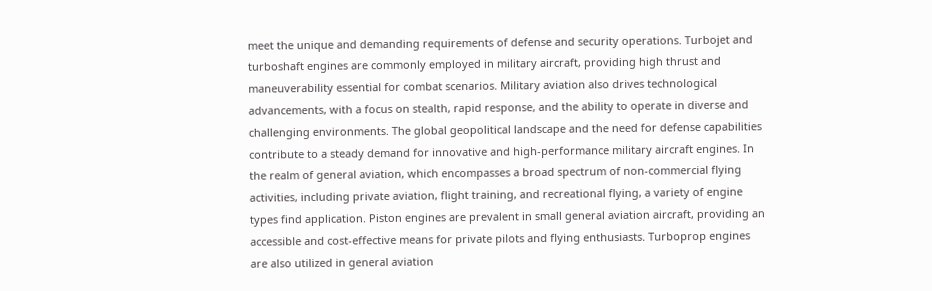meet the unique and demanding requirements of defense and security operations. Turbojet and turboshaft engines are commonly employed in military aircraft, providing high thrust and maneuverability essential for combat scenarios. Military aviation also drives technological advancements, with a focus on stealth, rapid response, and the ability to operate in diverse and challenging environments. The global geopolitical landscape and the need for defense capabilities contribute to a steady demand for innovative and high-performance military aircraft engines. In the realm of general aviation, which encompasses a broad spectrum of non-commercial flying activities, including private aviation, flight training, and recreational flying, a variety of engine types find application. Piston engines are prevalent in small general aviation aircraft, providing an accessible and cost-effective means for private pilots and flying enthusiasts. Turboprop engines are also utilized in general aviation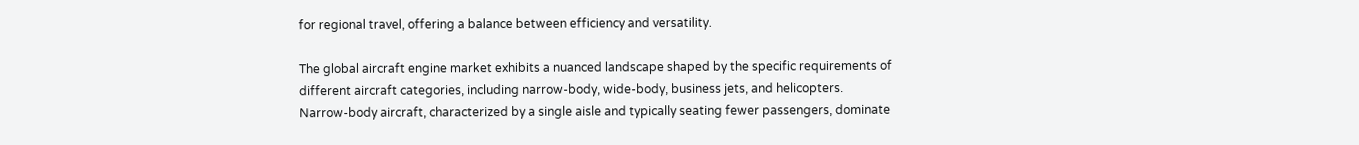for regional travel, offering a balance between efficiency and versatility.

The global aircraft engine market exhibits a nuanced landscape shaped by the specific requirements of different aircraft categories, including narrow-body, wide-body, business jets, and helicopters. Narrow-body aircraft, characterized by a single aisle and typically seating fewer passengers, dominate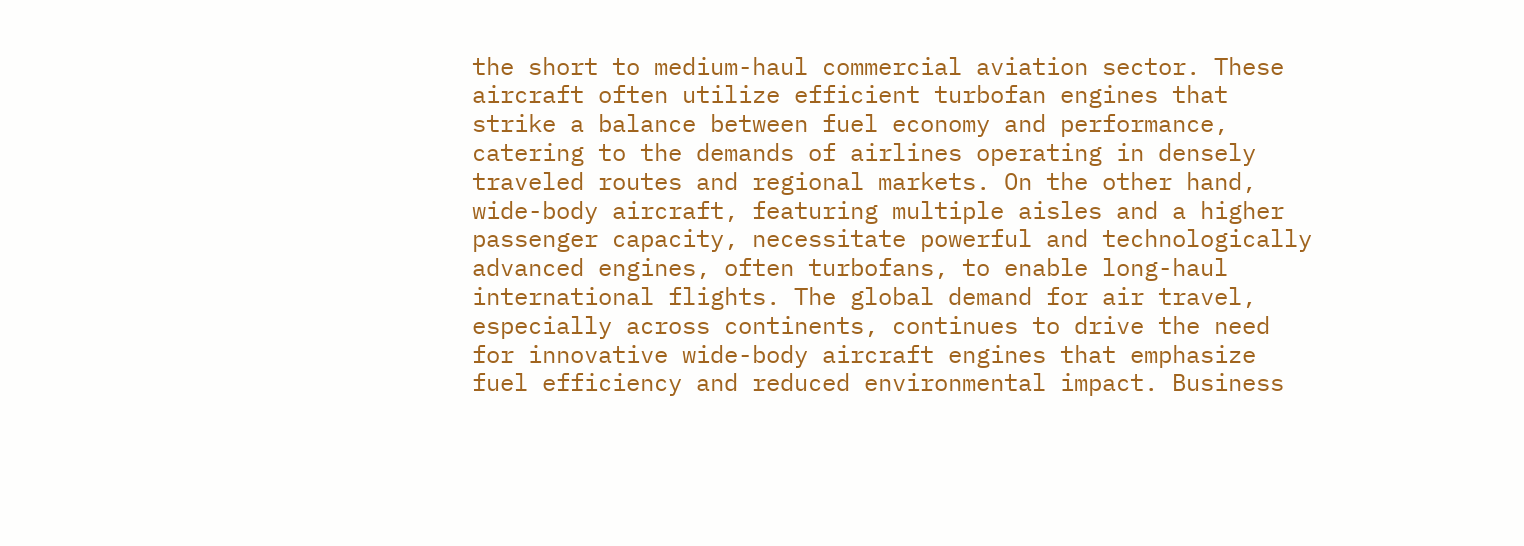the short to medium-haul commercial aviation sector. These aircraft often utilize efficient turbofan engines that strike a balance between fuel economy and performance, catering to the demands of airlines operating in densely traveled routes and regional markets. On the other hand, wide-body aircraft, featuring multiple aisles and a higher passenger capacity, necessitate powerful and technologically advanced engines, often turbofans, to enable long-haul international flights. The global demand for air travel, especially across continents, continues to drive the need for innovative wide-body aircraft engines that emphasize fuel efficiency and reduced environmental impact. Business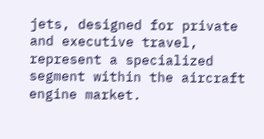jets, designed for private and executive travel, represent a specialized segment within the aircraft engine market.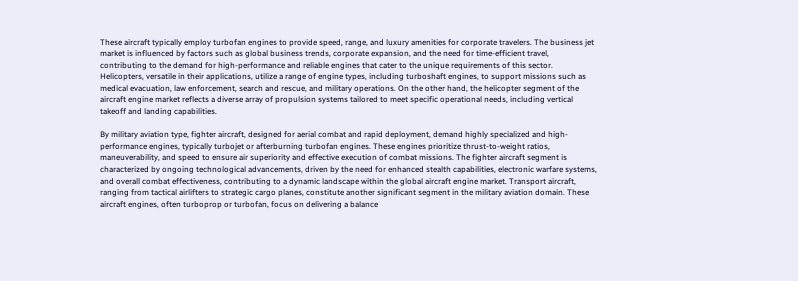These aircraft typically employ turbofan engines to provide speed, range, and luxury amenities for corporate travelers. The business jet market is influenced by factors such as global business trends, corporate expansion, and the need for time-efficient travel, contributing to the demand for high-performance and reliable engines that cater to the unique requirements of this sector. Helicopters, versatile in their applications, utilize a range of engine types, including turboshaft engines, to support missions such as medical evacuation, law enforcement, search and rescue, and military operations. On the other hand, the helicopter segment of the aircraft engine market reflects a diverse array of propulsion systems tailored to meet specific operational needs, including vertical takeoff and landing capabilities.

By military aviation type, fighter aircraft, designed for aerial combat and rapid deployment, demand highly specialized and high-performance engines, typically turbojet or afterburning turbofan engines. These engines prioritize thrust-to-weight ratios, maneuverability, and speed to ensure air superiority and effective execution of combat missions. The fighter aircraft segment is characterized by ongoing technological advancements, driven by the need for enhanced stealth capabilities, electronic warfare systems, and overall combat effectiveness, contributing to a dynamic landscape within the global aircraft engine market. Transport aircraft, ranging from tactical airlifters to strategic cargo planes, constitute another significant segment in the military aviation domain. These aircraft engines, often turboprop or turbofan, focus on delivering a balance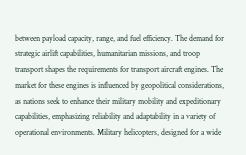between payload capacity, range, and fuel efficiency. The demand for strategic airlift capabilities, humanitarian missions, and troop transport shapes the requirements for transport aircraft engines. The market for these engines is influenced by geopolitical considerations, as nations seek to enhance their military mobility and expeditionary capabilities, emphasizing reliability and adaptability in a variety of operational environments. Military helicopters, designed for a wide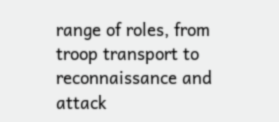range of roles, from troop transport to reconnaissance and attack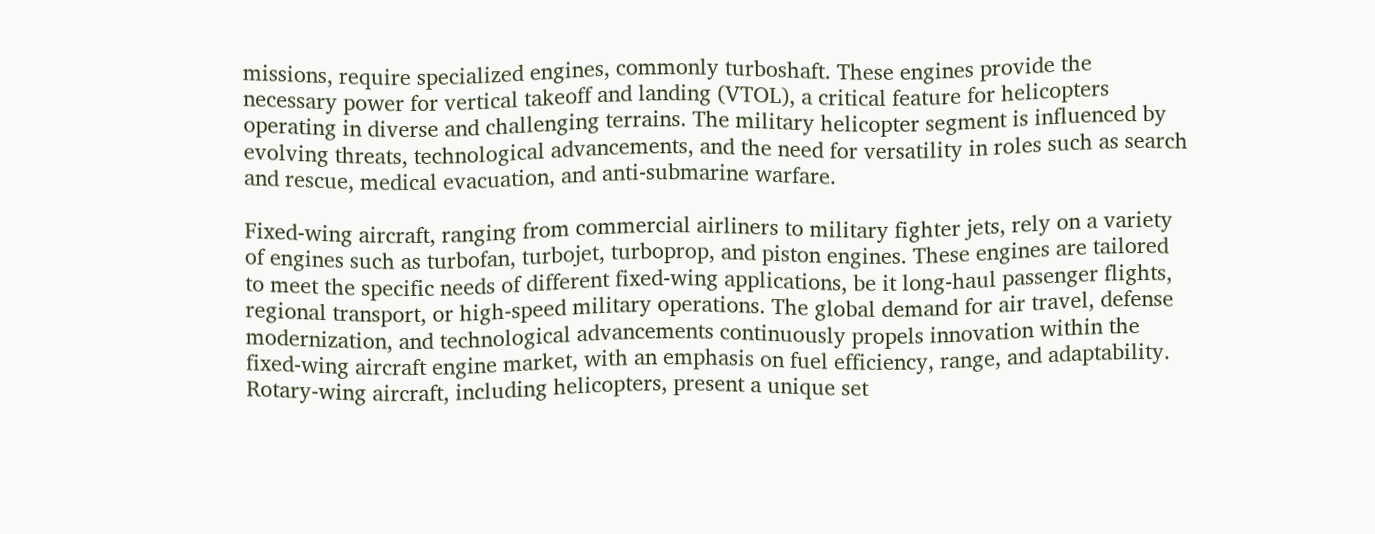missions, require specialized engines, commonly turboshaft. These engines provide the necessary power for vertical takeoff and landing (VTOL), a critical feature for helicopters operating in diverse and challenging terrains. The military helicopter segment is influenced by evolving threats, technological advancements, and the need for versatility in roles such as search and rescue, medical evacuation, and anti-submarine warfare.

Fixed-wing aircraft, ranging from commercial airliners to military fighter jets, rely on a variety of engines such as turbofan, turbojet, turboprop, and piston engines. These engines are tailored to meet the specific needs of different fixed-wing applications, be it long-haul passenger flights, regional transport, or high-speed military operations. The global demand for air travel, defense modernization, and technological advancements continuously propels innovation within the fixed-wing aircraft engine market, with an emphasis on fuel efficiency, range, and adaptability. Rotary-wing aircraft, including helicopters, present a unique set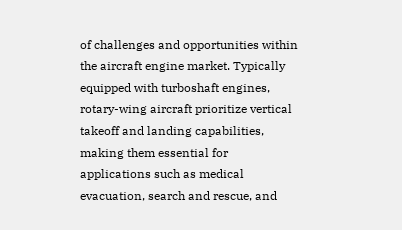of challenges and opportunities within the aircraft engine market. Typically equipped with turboshaft engines, rotary-wing aircraft prioritize vertical takeoff and landing capabilities, making them essential for applications such as medical evacuation, search and rescue, and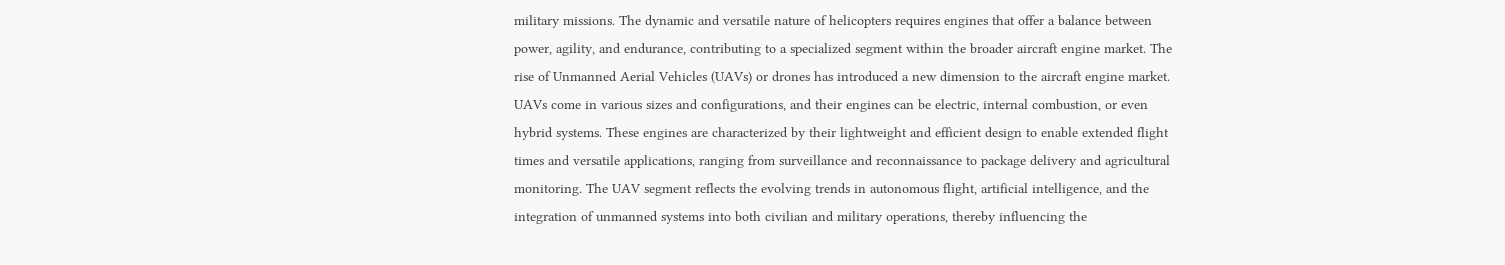military missions. The dynamic and versatile nature of helicopters requires engines that offer a balance between power, agility, and endurance, contributing to a specialized segment within the broader aircraft engine market. The rise of Unmanned Aerial Vehicles (UAVs) or drones has introduced a new dimension to the aircraft engine market. UAVs come in various sizes and configurations, and their engines can be electric, internal combustion, or even hybrid systems. These engines are characterized by their lightweight and efficient design to enable extended flight times and versatile applications, ranging from surveillance and reconnaissance to package delivery and agricultural monitoring. The UAV segment reflects the evolving trends in autonomous flight, artificial intelligence, and the integration of unmanned systems into both civilian and military operations, thereby influencing the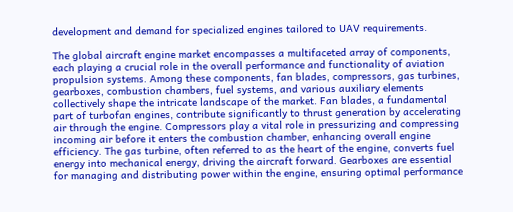development and demand for specialized engines tailored to UAV requirements.

The global aircraft engine market encompasses a multifaceted array of components, each playing a crucial role in the overall performance and functionality of aviation propulsion systems. Among these components, fan blades, compressors, gas turbines, gearboxes, combustion chambers, fuel systems, and various auxiliary elements collectively shape the intricate landscape of the market. Fan blades, a fundamental part of turbofan engines, contribute significantly to thrust generation by accelerating air through the engine. Compressors play a vital role in pressurizing and compressing incoming air before it enters the combustion chamber, enhancing overall engine efficiency. The gas turbine, often referred to as the heart of the engine, converts fuel energy into mechanical energy, driving the aircraft forward. Gearboxes are essential for managing and distributing power within the engine, ensuring optimal performance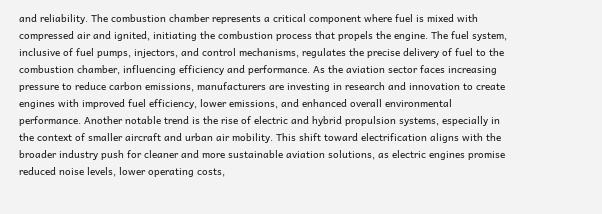and reliability. The combustion chamber represents a critical component where fuel is mixed with compressed air and ignited, initiating the combustion process that propels the engine. The fuel system, inclusive of fuel pumps, injectors, and control mechanisms, regulates the precise delivery of fuel to the combustion chamber, influencing efficiency and performance. As the aviation sector faces increasing pressure to reduce carbon emissions, manufacturers are investing in research and innovation to create engines with improved fuel efficiency, lower emissions, and enhanced overall environmental performance. Another notable trend is the rise of electric and hybrid propulsion systems, especially in the context of smaller aircraft and urban air mobility. This shift toward electrification aligns with the broader industry push for cleaner and more sustainable aviation solutions, as electric engines promise reduced noise levels, lower operating costs,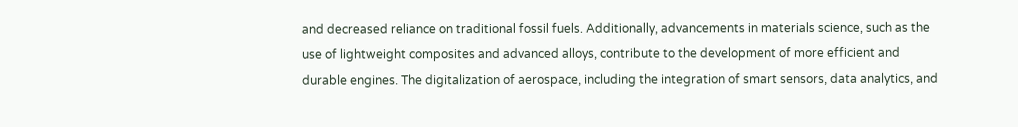and decreased reliance on traditional fossil fuels. Additionally, advancements in materials science, such as the use of lightweight composites and advanced alloys, contribute to the development of more efficient and durable engines. The digitalization of aerospace, including the integration of smart sensors, data analytics, and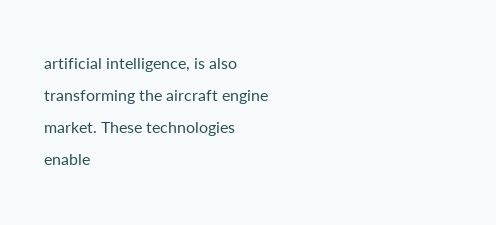artificial intelligence, is also transforming the aircraft engine market. These technologies enable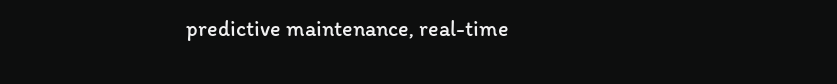predictive maintenance, real-time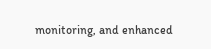monitoring, and enhanced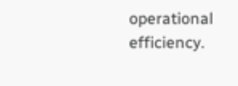operational efficiency.